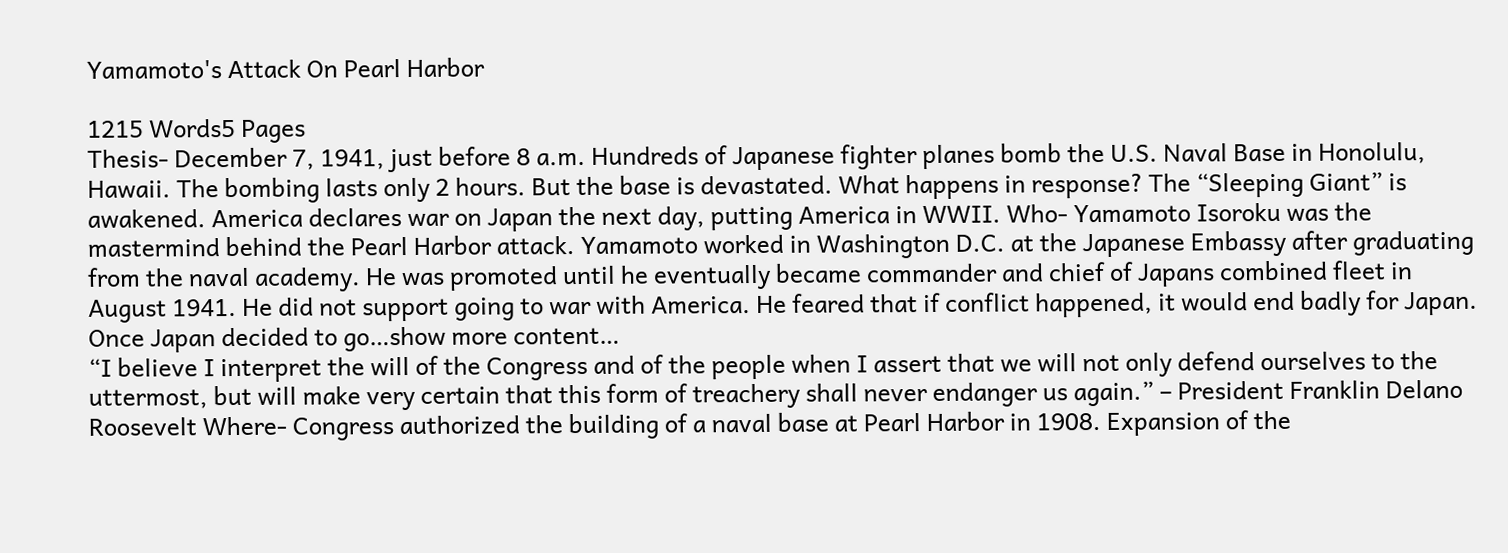Yamamoto's Attack On Pearl Harbor

1215 Words5 Pages
Thesis- December 7, 1941, just before 8 a.m. Hundreds of Japanese fighter planes bomb the U.S. Naval Base in Honolulu, Hawaii. The bombing lasts only 2 hours. But the base is devastated. What happens in response? The “Sleeping Giant” is awakened. America declares war on Japan the next day, putting America in WWII. Who- Yamamoto Isoroku was the mastermind behind the Pearl Harbor attack. Yamamoto worked in Washington D.C. at the Japanese Embassy after graduating from the naval academy. He was promoted until he eventually became commander and chief of Japans combined fleet in August 1941. He did not support going to war with America. He feared that if conflict happened, it would end badly for Japan. Once Japan decided to go…show more content…
“I believe I interpret the will of the Congress and of the people when I assert that we will not only defend ourselves to the uttermost, but will make very certain that this form of treachery shall never endanger us again.” – President Franklin Delano Roosevelt Where- Congress authorized the building of a naval base at Pearl Harbor in 1908. Expansion of the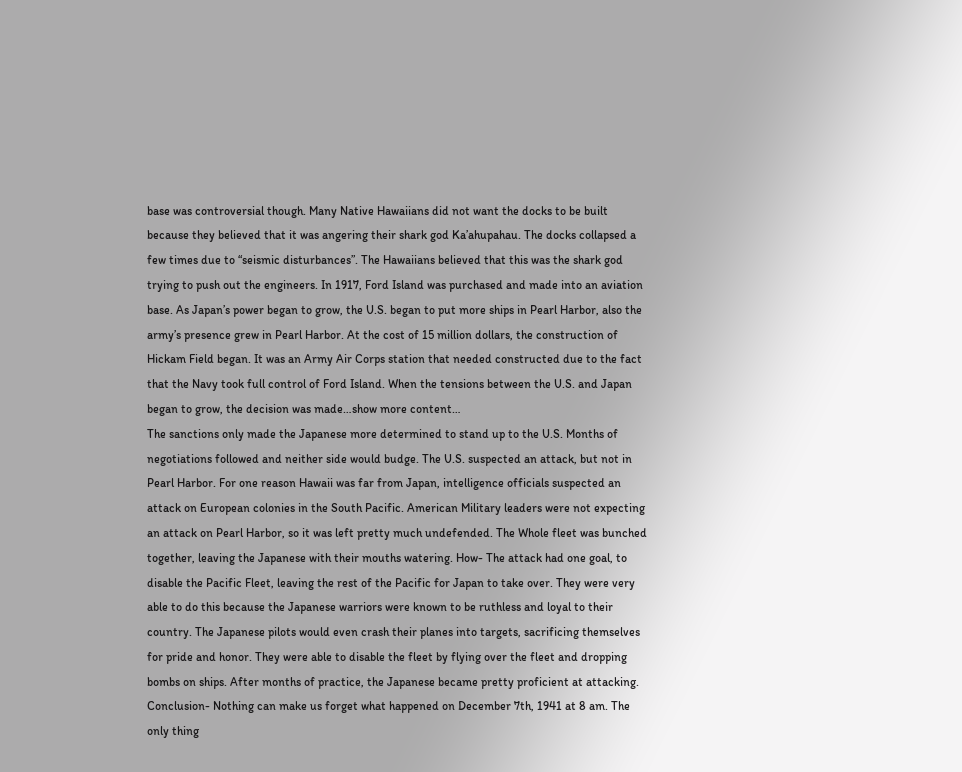base was controversial though. Many Native Hawaiians did not want the docks to be built because they believed that it was angering their shark god Ka’ahupahau. The docks collapsed a few times due to “seismic disturbances”. The Hawaiians believed that this was the shark god trying to push out the engineers. In 1917, Ford Island was purchased and made into an aviation base. As Japan’s power began to grow, the U.S. began to put more ships in Pearl Harbor, also the army’s presence grew in Pearl Harbor. At the cost of 15 million dollars, the construction of Hickam Field began. It was an Army Air Corps station that needed constructed due to the fact that the Navy took full control of Ford Island. When the tensions between the U.S. and Japan began to grow, the decision was made…show more content…
The sanctions only made the Japanese more determined to stand up to the U.S. Months of negotiations followed and neither side would budge. The U.S. suspected an attack, but not in Pearl Harbor. For one reason Hawaii was far from Japan, intelligence officials suspected an attack on European colonies in the South Pacific. American Military leaders were not expecting an attack on Pearl Harbor, so it was left pretty much undefended. The Whole fleet was bunched together, leaving the Japanese with their mouths watering. How- The attack had one goal, to disable the Pacific Fleet, leaving the rest of the Pacific for Japan to take over. They were very able to do this because the Japanese warriors were known to be ruthless and loyal to their country. The Japanese pilots would even crash their planes into targets, sacrificing themselves for pride and honor. They were able to disable the fleet by flying over the fleet and dropping bombs on ships. After months of practice, the Japanese became pretty proficient at attacking. Conclusion- Nothing can make us forget what happened on December 7th, 1941 at 8 am. The only thing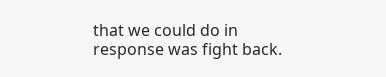that we could do in response was fight back.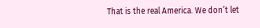That is the real America. We don’t let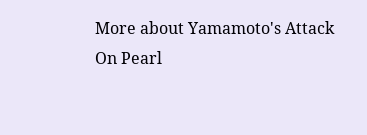More about Yamamoto's Attack On Pearl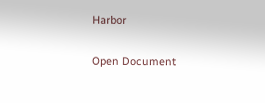Harbor

Open Document